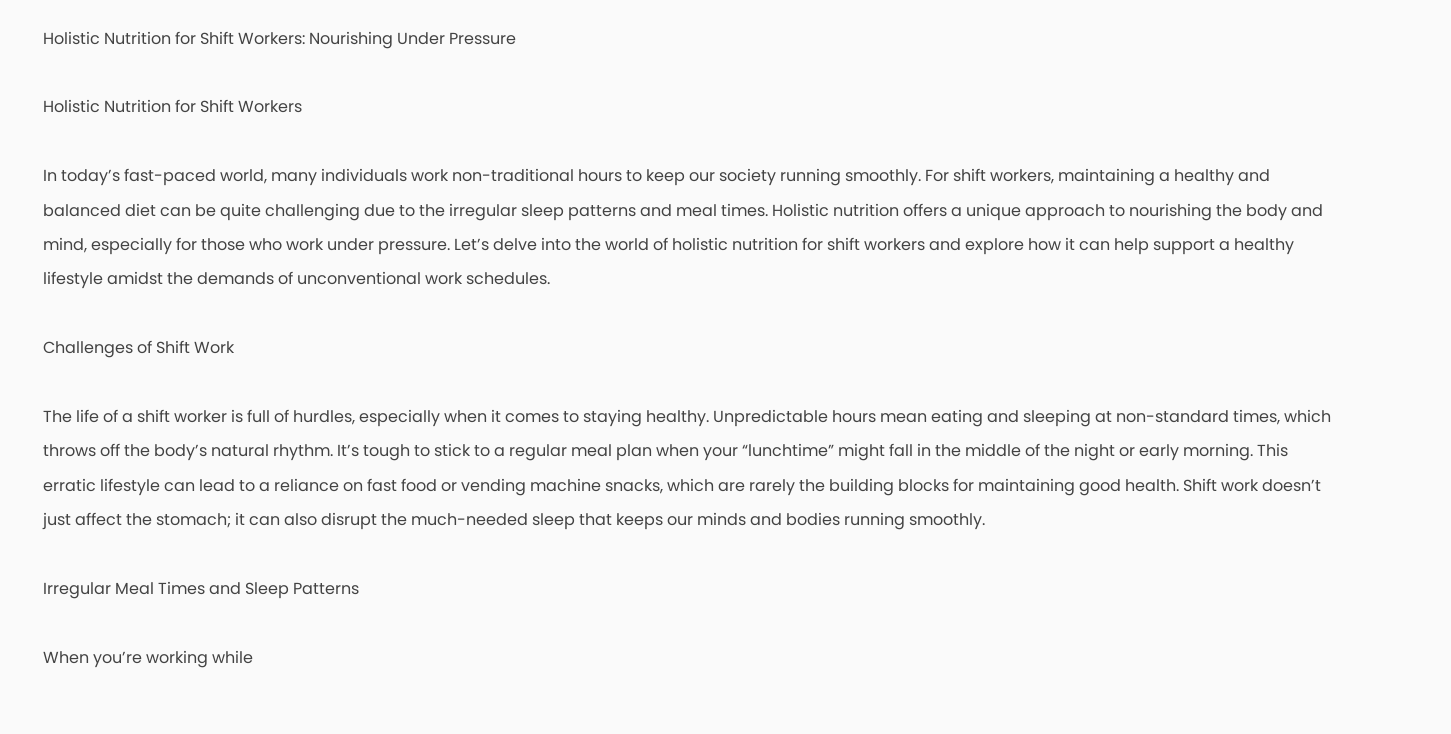Holistic Nutrition for Shift Workers: Nourishing Under Pressure

Holistic Nutrition for Shift Workers

In today’s fast-paced world, many individuals work non-traditional hours to keep our society running smoothly. For shift workers, maintaining a healthy and balanced diet can be quite challenging due to the irregular sleep patterns and meal times. Holistic nutrition offers a unique approach to nourishing the body and mind, especially for those who work under pressure. Let’s delve into the world of holistic nutrition for shift workers and explore how it can help support a healthy lifestyle amidst the demands of unconventional work schedules.

Challenges of Shift Work

The life of a shift worker is full of hurdles, especially when it comes to staying healthy. Unpredictable hours mean eating and sleeping at non-standard times, which throws off the body’s natural rhythm. It’s tough to stick to a regular meal plan when your “lunchtime” might fall in the middle of the night or early morning. This erratic lifestyle can lead to a reliance on fast food or vending machine snacks, which are rarely the building blocks for maintaining good health. Shift work doesn’t just affect the stomach; it can also disrupt the much-needed sleep that keeps our minds and bodies running smoothly.

Irregular Meal Times and Sleep Patterns

When you’re working while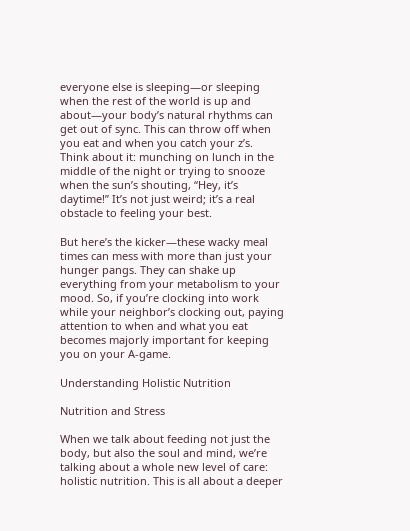everyone else is sleeping—or sleeping when the rest of the world is up and about—your body’s natural rhythms can get out of sync. This can throw off when you eat and when you catch your z’s. Think about it: munching on lunch in the middle of the night or trying to snooze when the sun’s shouting, “Hey, it’s daytime!” It’s not just weird; it’s a real obstacle to feeling your best.

But here’s the kicker—these wacky meal times can mess with more than just your hunger pangs. They can shake up everything from your metabolism to your mood. So, if you’re clocking into work while your neighbor’s clocking out, paying attention to when and what you eat becomes majorly important for keeping you on your A-game.

Understanding Holistic Nutrition

Nutrition and Stress

When we talk about feeding not just the body, but also the soul and mind, we’re talking about a whole new level of care: holistic nutrition. This is all about a deeper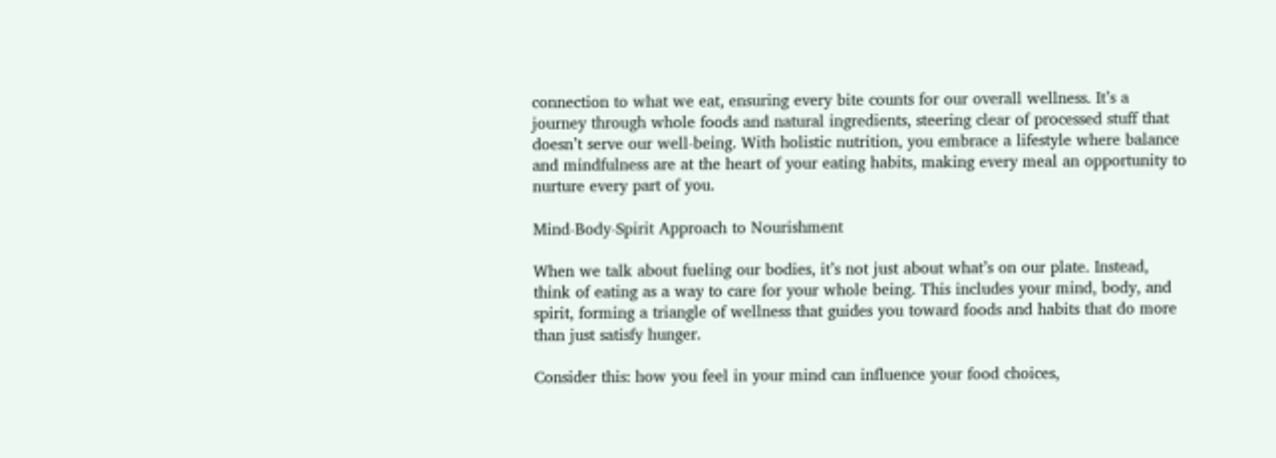connection to what we eat, ensuring every bite counts for our overall wellness. It’s a journey through whole foods and natural ingredients, steering clear of processed stuff that doesn’t serve our well-being. With holistic nutrition, you embrace a lifestyle where balance and mindfulness are at the heart of your eating habits, making every meal an opportunity to nurture every part of you.

Mind-Body-Spirit Approach to Nourishment

When we talk about fueling our bodies, it’s not just about what’s on our plate. Instead, think of eating as a way to care for your whole being. This includes your mind, body, and spirit, forming a triangle of wellness that guides you toward foods and habits that do more than just satisfy hunger.

Consider this: how you feel in your mind can influence your food choices,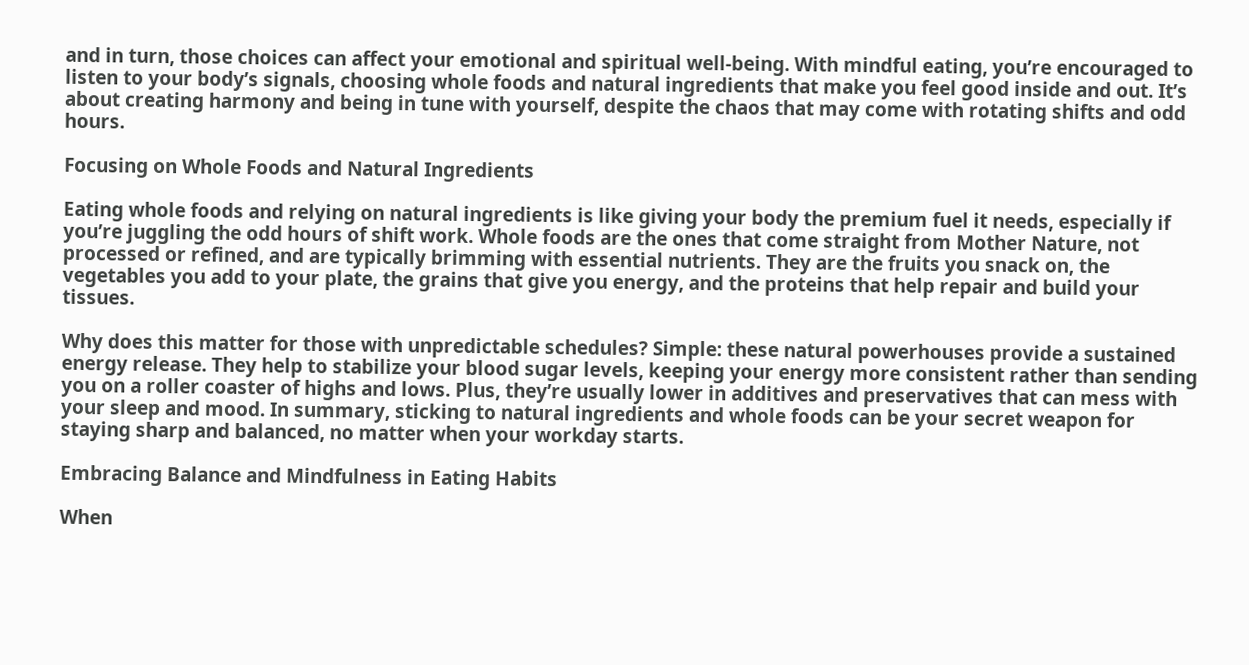and in turn, those choices can affect your emotional and spiritual well-being. With mindful eating, you’re encouraged to listen to your body’s signals, choosing whole foods and natural ingredients that make you feel good inside and out. It’s about creating harmony and being in tune with yourself, despite the chaos that may come with rotating shifts and odd hours.

Focusing on Whole Foods and Natural Ingredients

Eating whole foods and relying on natural ingredients is like giving your body the premium fuel it needs, especially if you’re juggling the odd hours of shift work. Whole foods are the ones that come straight from Mother Nature, not processed or refined, and are typically brimming with essential nutrients. They are the fruits you snack on, the vegetables you add to your plate, the grains that give you energy, and the proteins that help repair and build your tissues.

Why does this matter for those with unpredictable schedules? Simple: these natural powerhouses provide a sustained energy release. They help to stabilize your blood sugar levels, keeping your energy more consistent rather than sending you on a roller coaster of highs and lows. Plus, they’re usually lower in additives and preservatives that can mess with your sleep and mood. In summary, sticking to natural ingredients and whole foods can be your secret weapon for staying sharp and balanced, no matter when your workday starts.

Embracing Balance and Mindfulness in Eating Habits

When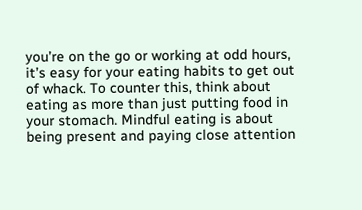you’re on the go or working at odd hours, it’s easy for your eating habits to get out of whack. To counter this, think about eating as more than just putting food in your stomach. Mindful eating is about being present and paying close attention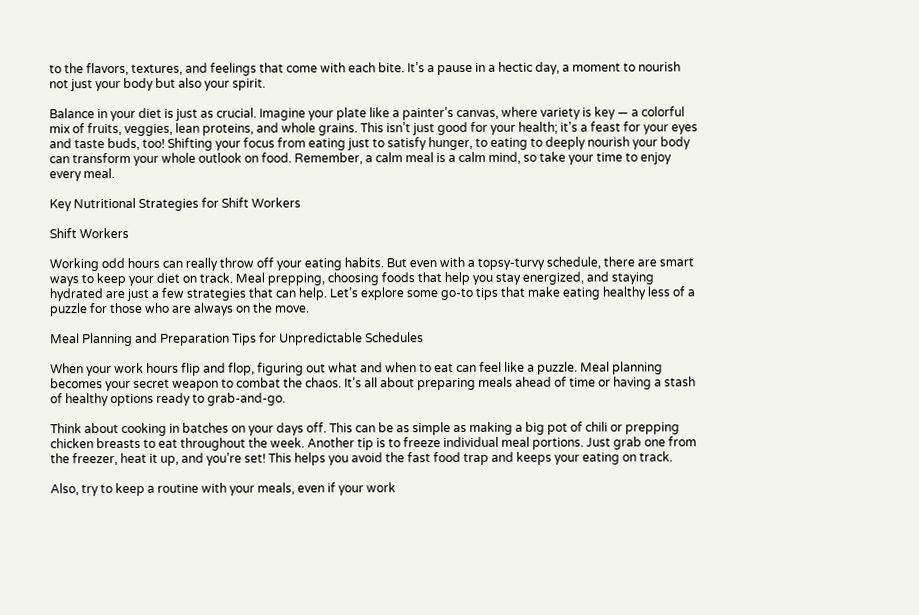to the flavors, textures, and feelings that come with each bite. It’s a pause in a hectic day, a moment to nourish not just your body but also your spirit.

Balance in your diet is just as crucial. Imagine your plate like a painter’s canvas, where variety is key — a colorful mix of fruits, veggies, lean proteins, and whole grains. This isn’t just good for your health; it’s a feast for your eyes and taste buds, too! Shifting your focus from eating just to satisfy hunger, to eating to deeply nourish your body can transform your whole outlook on food. Remember, a calm meal is a calm mind, so take your time to enjoy every meal.

Key Nutritional Strategies for Shift Workers

Shift Workers

Working odd hours can really throw off your eating habits. But even with a topsy-turvy schedule, there are smart ways to keep your diet on track. Meal prepping, choosing foods that help you stay energized, and staying hydrated are just a few strategies that can help. Let’s explore some go-to tips that make eating healthy less of a puzzle for those who are always on the move.

Meal Planning and Preparation Tips for Unpredictable Schedules

When your work hours flip and flop, figuring out what and when to eat can feel like a puzzle. Meal planning becomes your secret weapon to combat the chaos. It’s all about preparing meals ahead of time or having a stash of healthy options ready to grab-and-go.

Think about cooking in batches on your days off. This can be as simple as making a big pot of chili or prepping chicken breasts to eat throughout the week. Another tip is to freeze individual meal portions. Just grab one from the freezer, heat it up, and you’re set! This helps you avoid the fast food trap and keeps your eating on track.

Also, try to keep a routine with your meals, even if your work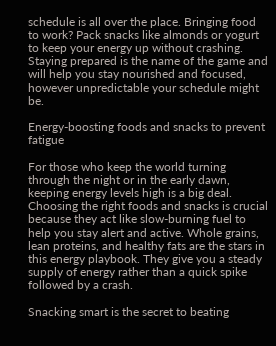schedule is all over the place. Bringing food to work? Pack snacks like almonds or yogurt to keep your energy up without crashing. Staying prepared is the name of the game and will help you stay nourished and focused, however unpredictable your schedule might be.

Energy-boosting foods and snacks to prevent fatigue

For those who keep the world turning through the night or in the early dawn, keeping energy levels high is a big deal. Choosing the right foods and snacks is crucial because they act like slow-burning fuel to help you stay alert and active. Whole grains, lean proteins, and healthy fats are the stars in this energy playbook. They give you a steady supply of energy rather than a quick spike followed by a crash.

Snacking smart is the secret to beating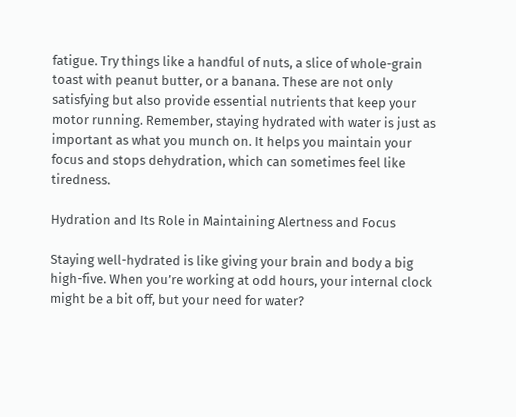fatigue. Try things like a handful of nuts, a slice of whole-grain toast with peanut butter, or a banana. These are not only satisfying but also provide essential nutrients that keep your motor running. Remember, staying hydrated with water is just as important as what you munch on. It helps you maintain your focus and stops dehydration, which can sometimes feel like tiredness.

Hydration and Its Role in Maintaining Alertness and Focus

Staying well-hydrated is like giving your brain and body a big high-five. When you’re working at odd hours, your internal clock might be a bit off, but your need for water?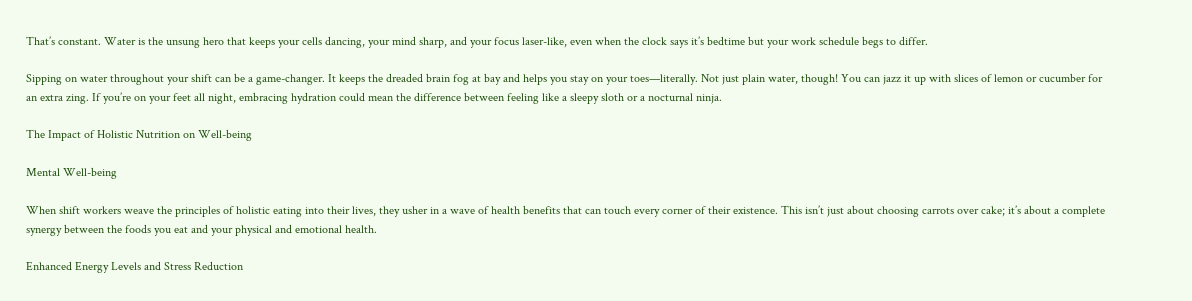That’s constant. Water is the unsung hero that keeps your cells dancing, your mind sharp, and your focus laser-like, even when the clock says it’s bedtime but your work schedule begs to differ.

Sipping on water throughout your shift can be a game-changer. It keeps the dreaded brain fog at bay and helps you stay on your toes—literally. Not just plain water, though! You can jazz it up with slices of lemon or cucumber for an extra zing. If you’re on your feet all night, embracing hydration could mean the difference between feeling like a sleepy sloth or a nocturnal ninja.

The Impact of Holistic Nutrition on Well-being

Mental Well-being

When shift workers weave the principles of holistic eating into their lives, they usher in a wave of health benefits that can touch every corner of their existence. This isn’t just about choosing carrots over cake; it’s about a complete synergy between the foods you eat and your physical and emotional health.

Enhanced Energy Levels and Stress Reduction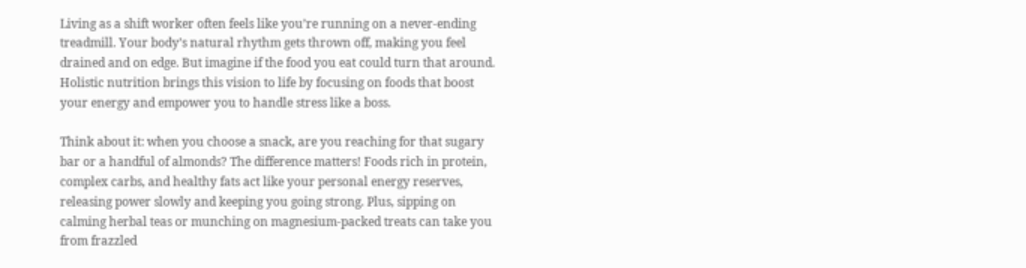Living as a shift worker often feels like you’re running on a never-ending treadmill. Your body’s natural rhythm gets thrown off, making you feel drained and on edge. But imagine if the food you eat could turn that around. Holistic nutrition brings this vision to life by focusing on foods that boost your energy and empower you to handle stress like a boss.

Think about it: when you choose a snack, are you reaching for that sugary bar or a handful of almonds? The difference matters! Foods rich in protein, complex carbs, and healthy fats act like your personal energy reserves, releasing power slowly and keeping you going strong. Plus, sipping on calming herbal teas or munching on magnesium-packed treats can take you from frazzled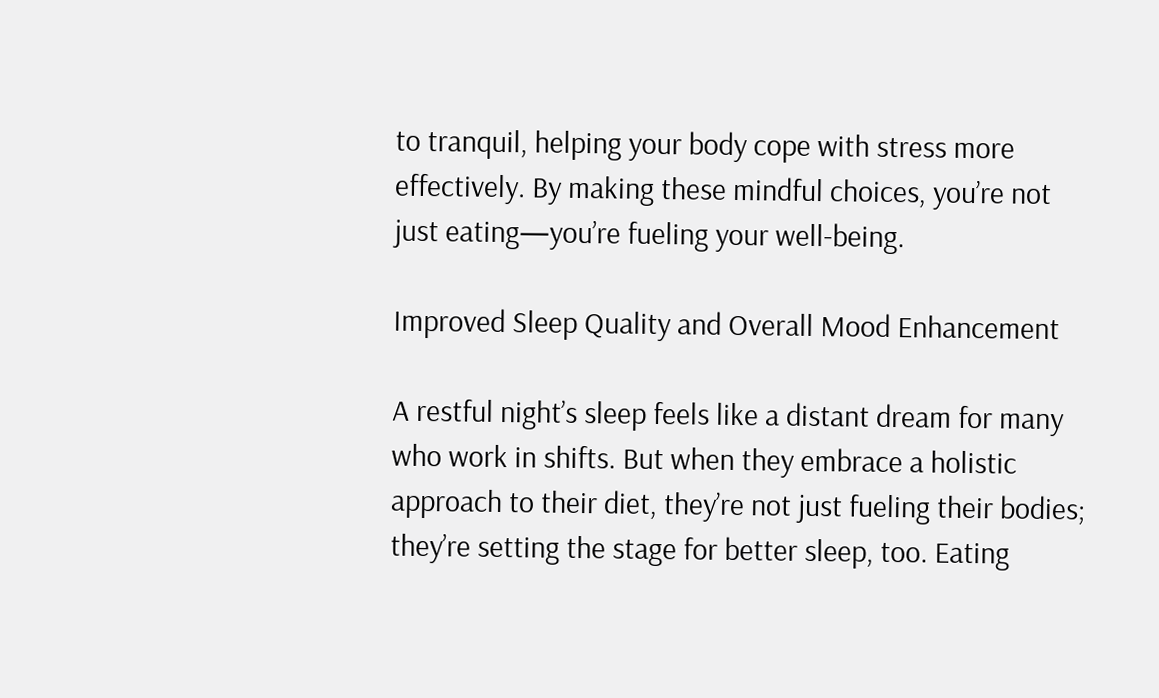to tranquil, helping your body cope with stress more effectively. By making these mindful choices, you’re not just eating—you’re fueling your well-being.

Improved Sleep Quality and Overall Mood Enhancement

A restful night’s sleep feels like a distant dream for many who work in shifts. But when they embrace a holistic approach to their diet, they’re not just fueling their bodies; they’re setting the stage for better sleep, too. Eating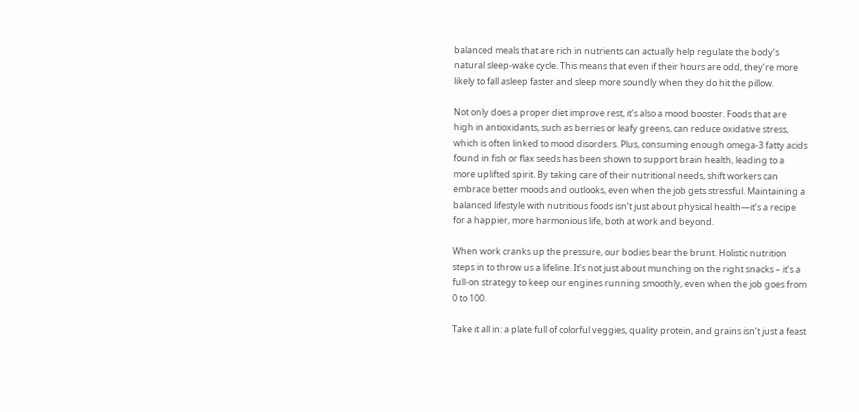balanced meals that are rich in nutrients can actually help regulate the body’s natural sleep-wake cycle. This means that even if their hours are odd, they’re more likely to fall asleep faster and sleep more soundly when they do hit the pillow.

Not only does a proper diet improve rest, it’s also a mood booster. Foods that are high in antioxidants, such as berries or leafy greens, can reduce oxidative stress, which is often linked to mood disorders. Plus, consuming enough omega-3 fatty acids found in fish or flax seeds has been shown to support brain health, leading to a more uplifted spirit. By taking care of their nutritional needs, shift workers can embrace better moods and outlooks, even when the job gets stressful. Maintaining a balanced lifestyle with nutritious foods isn’t just about physical health—it’s a recipe for a happier, more harmonious life, both at work and beyond.

When work cranks up the pressure, our bodies bear the brunt. Holistic nutrition steps in to throw us a lifeline. It’s not just about munching on the right snacks – it’s a full-on strategy to keep our engines running smoothly, even when the job goes from 0 to 100.

Take it all in: a plate full of colorful veggies, quality protein, and grains isn’t just a feast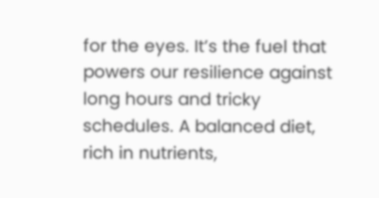for the eyes. It’s the fuel that powers our resilience against long hours and tricky schedules. A balanced diet, rich in nutrients,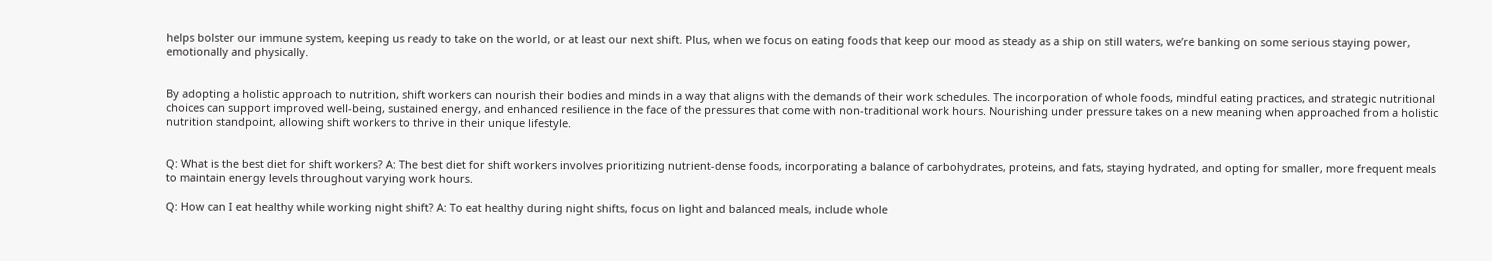helps bolster our immune system, keeping us ready to take on the world, or at least our next shift. Plus, when we focus on eating foods that keep our mood as steady as a ship on still waters, we’re banking on some serious staying power, emotionally and physically.


By adopting a holistic approach to nutrition, shift workers can nourish their bodies and minds in a way that aligns with the demands of their work schedules. The incorporation of whole foods, mindful eating practices, and strategic nutritional choices can support improved well-being, sustained energy, and enhanced resilience in the face of the pressures that come with non-traditional work hours. Nourishing under pressure takes on a new meaning when approached from a holistic nutrition standpoint, allowing shift workers to thrive in their unique lifestyle.


Q: What is the best diet for shift workers? A: The best diet for shift workers involves prioritizing nutrient-dense foods, incorporating a balance of carbohydrates, proteins, and fats, staying hydrated, and opting for smaller, more frequent meals to maintain energy levels throughout varying work hours.

Q: How can I eat healthy while working night shift? A: To eat healthy during night shifts, focus on light and balanced meals, include whole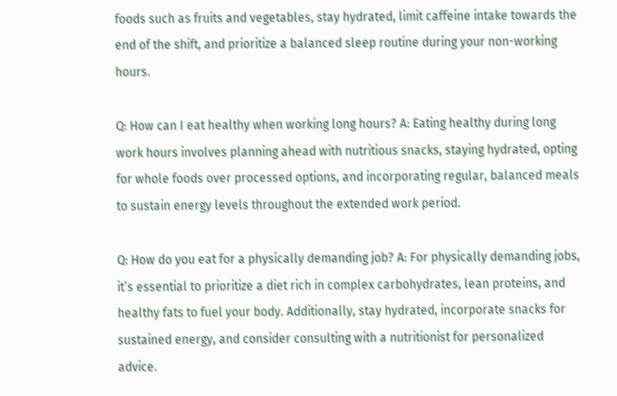foods such as fruits and vegetables, stay hydrated, limit caffeine intake towards the end of the shift, and prioritize a balanced sleep routine during your non-working hours.

Q: How can I eat healthy when working long hours? A: Eating healthy during long work hours involves planning ahead with nutritious snacks, staying hydrated, opting for whole foods over processed options, and incorporating regular, balanced meals to sustain energy levels throughout the extended work period.

Q: How do you eat for a physically demanding job? A: For physically demanding jobs, it’s essential to prioritize a diet rich in complex carbohydrates, lean proteins, and healthy fats to fuel your body. Additionally, stay hydrated, incorporate snacks for sustained energy, and consider consulting with a nutritionist for personalized advice.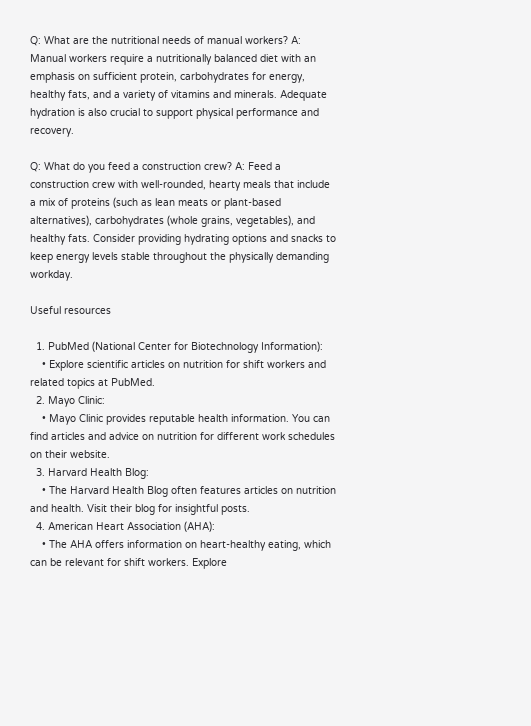Q: What are the nutritional needs of manual workers? A: Manual workers require a nutritionally balanced diet with an emphasis on sufficient protein, carbohydrates for energy, healthy fats, and a variety of vitamins and minerals. Adequate hydration is also crucial to support physical performance and recovery.

Q: What do you feed a construction crew? A: Feed a construction crew with well-rounded, hearty meals that include a mix of proteins (such as lean meats or plant-based alternatives), carbohydrates (whole grains, vegetables), and healthy fats. Consider providing hydrating options and snacks to keep energy levels stable throughout the physically demanding workday.

Useful resources

  1. PubMed (National Center for Biotechnology Information):
    • Explore scientific articles on nutrition for shift workers and related topics at PubMed.
  2. Mayo Clinic:
    • Mayo Clinic provides reputable health information. You can find articles and advice on nutrition for different work schedules on their website.
  3. Harvard Health Blog:
    • The Harvard Health Blog often features articles on nutrition and health. Visit their blog for insightful posts.
  4. American Heart Association (AHA):
    • The AHA offers information on heart-healthy eating, which can be relevant for shift workers. Explore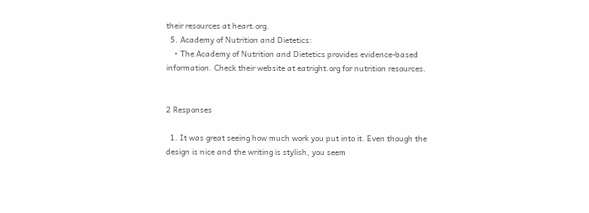their resources at heart.org.
  5. Academy of Nutrition and Dietetics:
    • The Academy of Nutrition and Dietetics provides evidence-based information. Check their website at eatright.org for nutrition resources.


2 Responses

  1. It was great seeing how much work you put into it. Even though the design is nice and the writing is stylish, you seem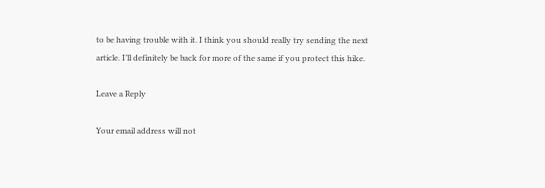to be having trouble with it. I think you should really try sending the next article. I’ll definitely be back for more of the same if you protect this hike.

Leave a Reply

Your email address will not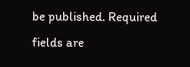be published. Required fields are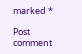marked *

Post comment